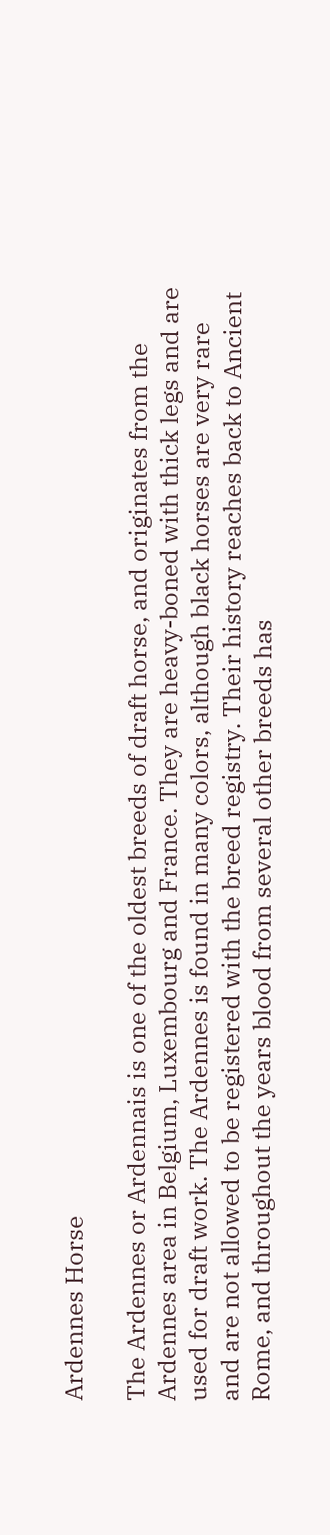Ardennes Horse

The Ardennes or Ardennais is one of the oldest breeds of draft horse, and originates from the Ardennes area in Belgium, Luxembourg and France. They are heavy-boned with thick legs and are used for draft work. The Ardennes is found in many colors, although black horses are very rare and are not allowed to be registered with the breed registry. Their history reaches back to Ancient Rome, and throughout the years blood from several other breeds has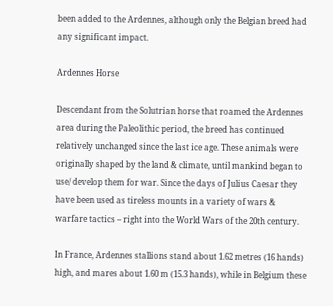been added to the Ardennes, although only the Belgian breed had any significant impact.

Ardennes Horse

Descendant from the Solutrian horse that roamed the Ardennes area during the Paleolithic period, the breed has continued relatively unchanged since the last ice age. These animals were originally shaped by the land & climate, until mankind began to use/ develop them for war. Since the days of Julius Caesar they have been used as tireless mounts in a variety of wars & warfare tactics – right into the World Wars of the 20th century.

In France, Ardennes stallions stand about 1.62 metres (16 hands) high, and mares about 1.60 m (15.3 hands), while in Belgium these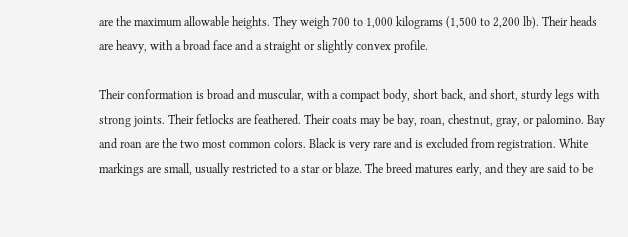are the maximum allowable heights. They weigh 700 to 1,000 kilograms (1,500 to 2,200 lb). Their heads are heavy, with a broad face and a straight or slightly convex profile.

Their conformation is broad and muscular, with a compact body, short back, and short, sturdy legs with strong joints. Their fetlocks are feathered. Their coats may be bay, roan, chestnut, gray, or palomino. Bay and roan are the two most common colors. Black is very rare and is excluded from registration. White markings are small, usually restricted to a star or blaze. The breed matures early, and they are said to be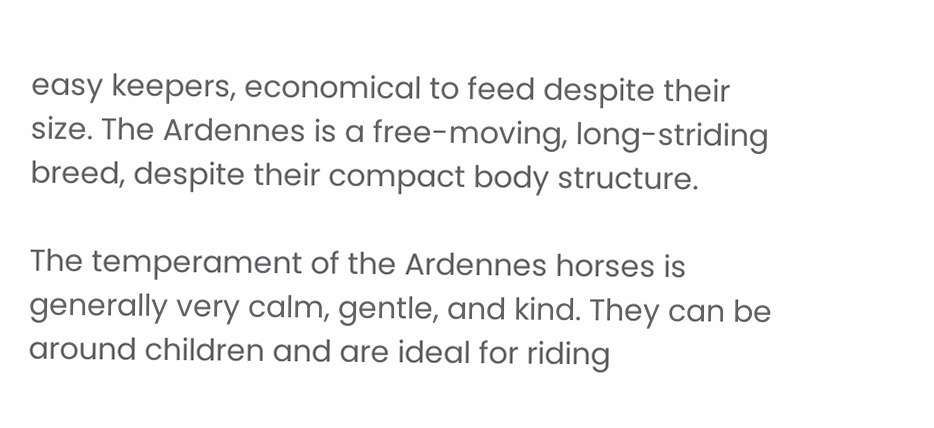easy keepers, economical to feed despite their size. The Ardennes is a free-moving, long-striding breed, despite their compact body structure.

The temperament of the Ardennes horses is generally very calm, gentle, and kind. They can be around children and are ideal for riding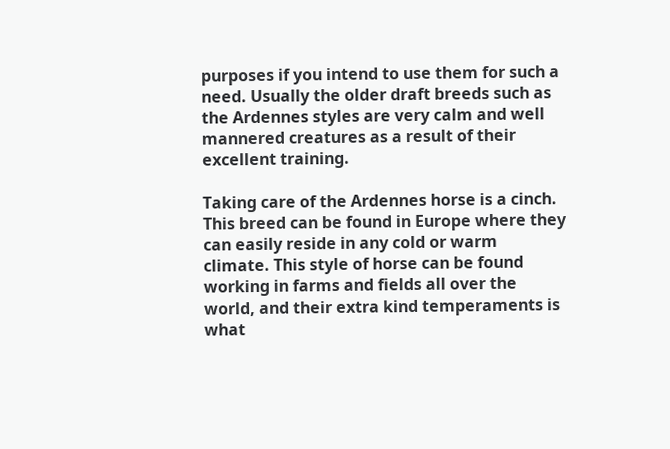purposes if you intend to use them for such a need. Usually the older draft breeds such as the Ardennes styles are very calm and well mannered creatures as a result of their excellent training.

Taking care of the Ardennes horse is a cinch. This breed can be found in Europe where they can easily reside in any cold or warm climate. This style of horse can be found working in farms and fields all over the world, and their extra kind temperaments is what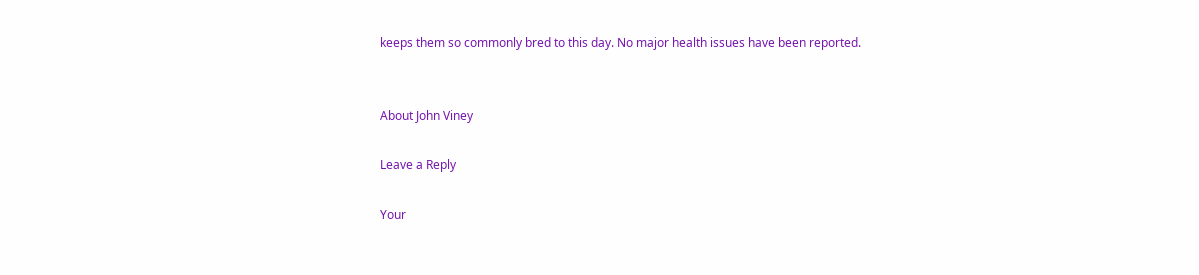keeps them so commonly bred to this day. No major health issues have been reported.


About John Viney

Leave a Reply

Your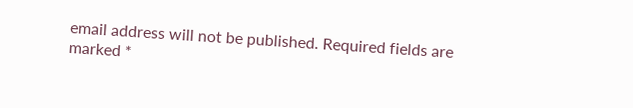email address will not be published. Required fields are marked *